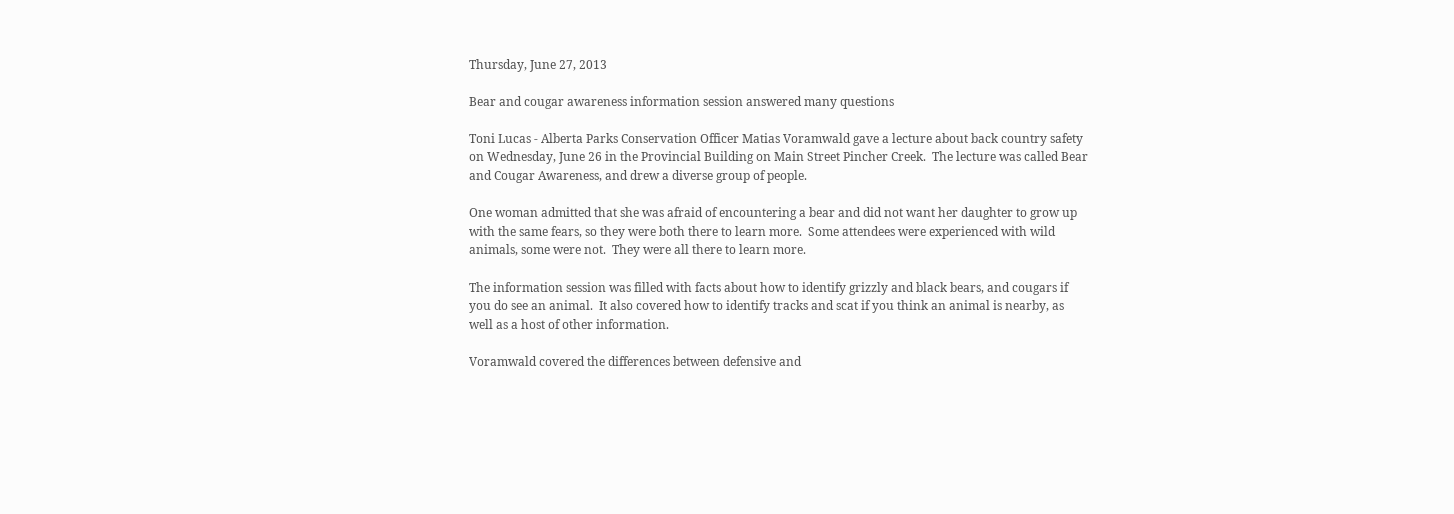Thursday, June 27, 2013

Bear and cougar awareness information session answered many questions

Toni Lucas - Alberta Parks Conservation Officer Matias Voramwald gave a lecture about back country safety on Wednesday, June 26 in the Provincial Building on Main Street Pincher Creek.  The lecture was called Bear and Cougar Awareness, and drew a diverse group of people.

One woman admitted that she was afraid of encountering a bear and did not want her daughter to grow up with the same fears, so they were both there to learn more.  Some attendees were experienced with wild animals, some were not.  They were all there to learn more.

The information session was filled with facts about how to identify grizzly and black bears, and cougars if you do see an animal.  It also covered how to identify tracks and scat if you think an animal is nearby, as well as a host of other information.

Voramwald covered the differences between defensive and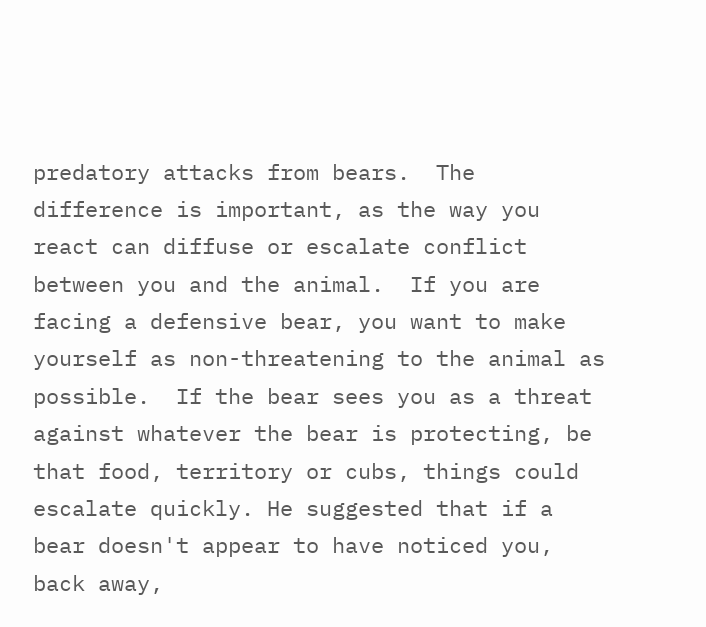predatory attacks from bears.  The difference is important, as the way you react can diffuse or escalate conflict between you and the animal.  If you are facing a defensive bear, you want to make yourself as non-threatening to the animal as possible.  If the bear sees you as a threat against whatever the bear is protecting, be that food, territory or cubs, things could escalate quickly. He suggested that if a bear doesn't appear to have noticed you, back away,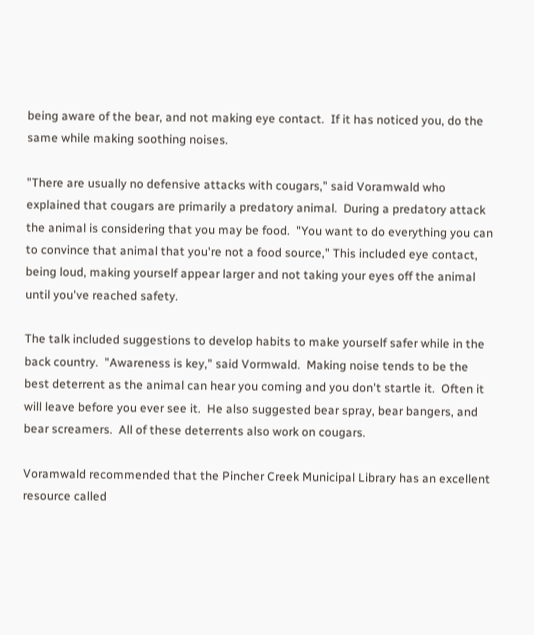being aware of the bear, and not making eye contact.  If it has noticed you, do the same while making soothing noises.

"There are usually no defensive attacks with cougars," said Voramwald who explained that cougars are primarily a predatory animal.  During a predatory attack the animal is considering that you may be food.  "You want to do everything you can to convince that animal that you're not a food source," This included eye contact, being loud, making yourself appear larger and not taking your eyes off the animal until you've reached safety.

The talk included suggestions to develop habits to make yourself safer while in the back country.  "Awareness is key," said Vormwald.  Making noise tends to be the best deterrent as the animal can hear you coming and you don't startle it.  Often it will leave before you ever see it.  He also suggested bear spray, bear bangers, and bear screamers.  All of these deterrents also work on cougars.

Voramwald recommended that the Pincher Creek Municipal Library has an excellent resource called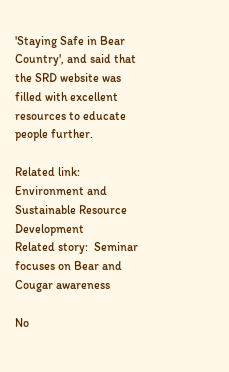'Staying Safe in Bear Country', and said that the SRD website was filled with excellent resources to educate people further.

Related link:  Environment and Sustainable Resource Development
Related story:  Seminar focuses on Bear and Cougar awareness

No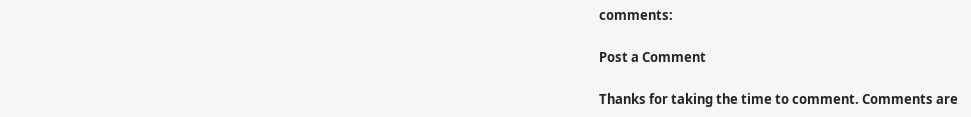comments:

Post a Comment

Thanks for taking the time to comment. Comments are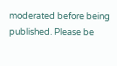moderated before being published. Please be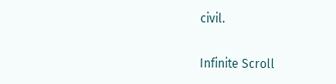civil.

Infinite Scroll